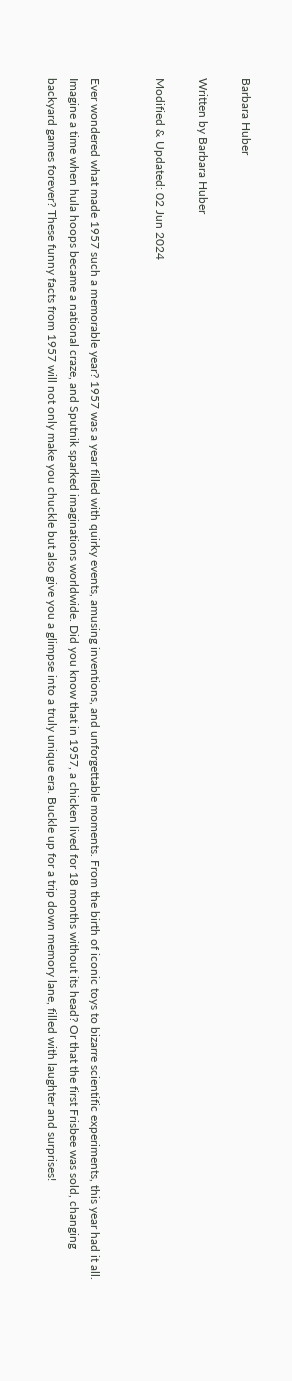Barbara Huber

Written by Barbara Huber

Modified & Updated: 02 Jun 2024


Ever wondered what made 1957 such a memorable year? 1957 was a year filled with quirky events, amusing inventions, and unforgettable moments. From the birth of iconic toys to bizarre scientific experiments, this year had it all. Imagine a time when hula hoops became a national craze, and Sputnik sparked imaginations worldwide. Did you know that in 1957, a chicken lived for 18 months without its head? Or that the first Frisbee was sold, changing backyard games forever? These funny facts from 1957 will not only make you chuckle but also give you a glimpse into a truly unique era. Buckle up for a trip down memory lane, filled with laughter and surprises!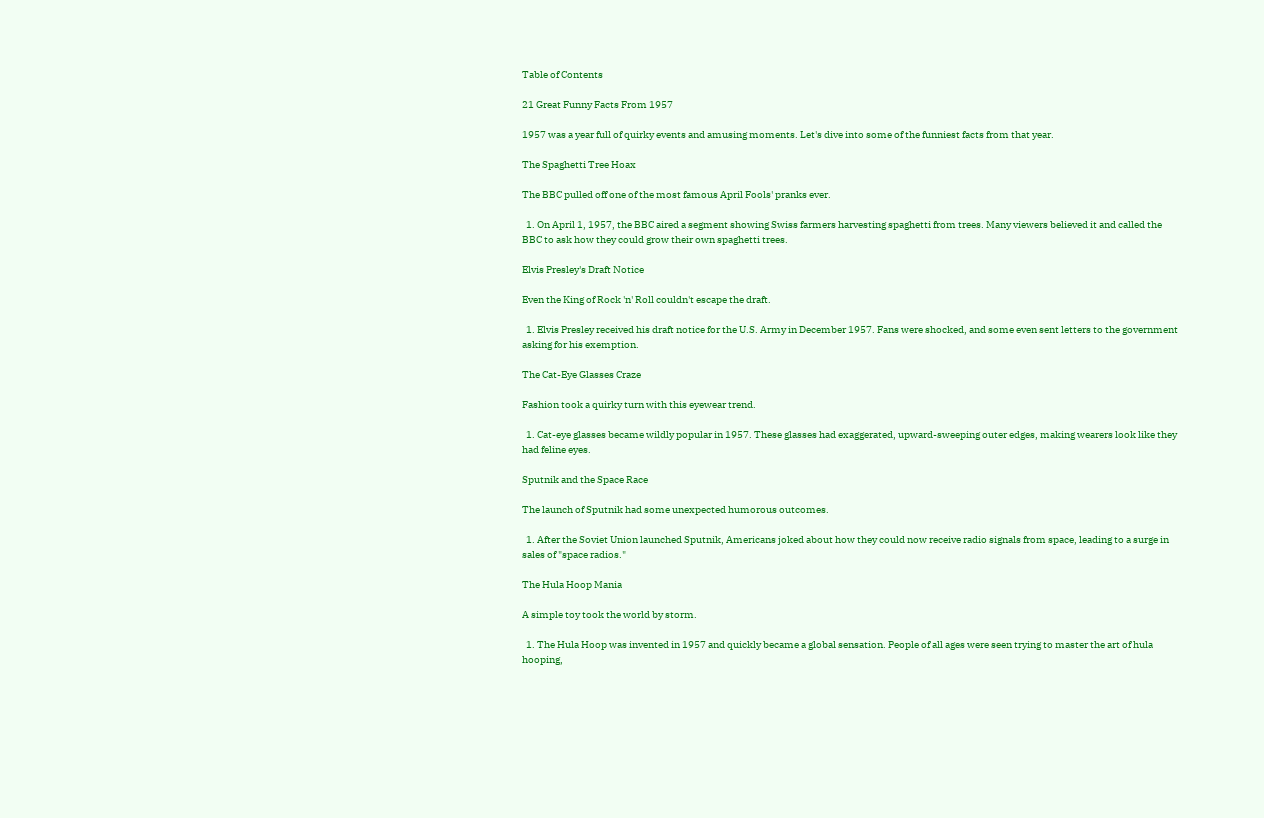Table of Contents

21 Great Funny Facts From 1957

1957 was a year full of quirky events and amusing moments. Let's dive into some of the funniest facts from that year.

The Spaghetti Tree Hoax

The BBC pulled off one of the most famous April Fools' pranks ever.

  1. On April 1, 1957, the BBC aired a segment showing Swiss farmers harvesting spaghetti from trees. Many viewers believed it and called the BBC to ask how they could grow their own spaghetti trees.

Elvis Presley's Draft Notice

Even the King of Rock 'n' Roll couldn't escape the draft.

  1. Elvis Presley received his draft notice for the U.S. Army in December 1957. Fans were shocked, and some even sent letters to the government asking for his exemption.

The Cat-Eye Glasses Craze

Fashion took a quirky turn with this eyewear trend.

  1. Cat-eye glasses became wildly popular in 1957. These glasses had exaggerated, upward-sweeping outer edges, making wearers look like they had feline eyes.

Sputnik and the Space Race

The launch of Sputnik had some unexpected humorous outcomes.

  1. After the Soviet Union launched Sputnik, Americans joked about how they could now receive radio signals from space, leading to a surge in sales of "space radios."

The Hula Hoop Mania

A simple toy took the world by storm.

  1. The Hula Hoop was invented in 1957 and quickly became a global sensation. People of all ages were seen trying to master the art of hula hooping,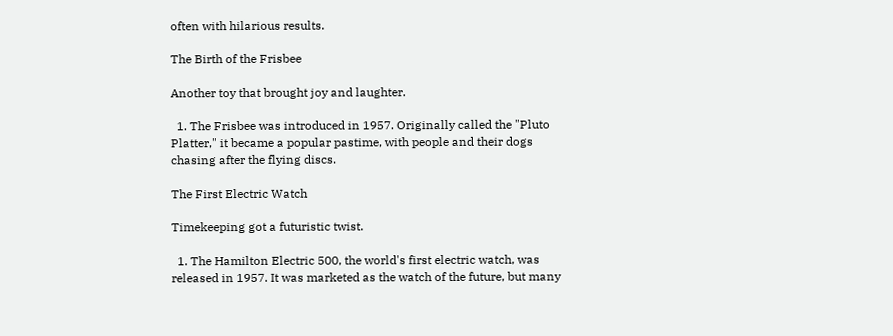often with hilarious results.

The Birth of the Frisbee

Another toy that brought joy and laughter.

  1. The Frisbee was introduced in 1957. Originally called the "Pluto Platter," it became a popular pastime, with people and their dogs chasing after the flying discs.

The First Electric Watch

Timekeeping got a futuristic twist.

  1. The Hamilton Electric 500, the world's first electric watch, was released in 1957. It was marketed as the watch of the future, but many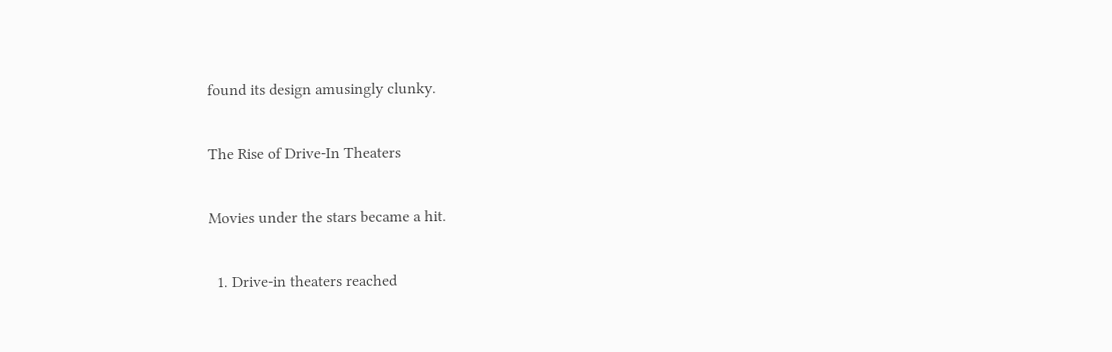found its design amusingly clunky.

The Rise of Drive-In Theaters

Movies under the stars became a hit.

  1. Drive-in theaters reached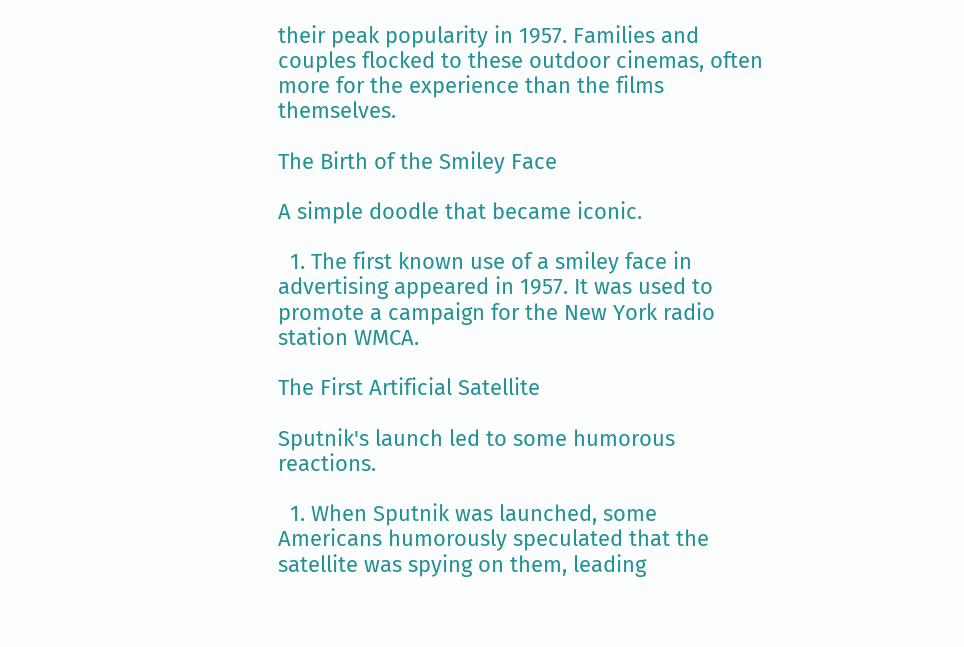their peak popularity in 1957. Families and couples flocked to these outdoor cinemas, often more for the experience than the films themselves.

The Birth of the Smiley Face

A simple doodle that became iconic.

  1. The first known use of a smiley face in advertising appeared in 1957. It was used to promote a campaign for the New York radio station WMCA.

The First Artificial Satellite

Sputnik's launch led to some humorous reactions.

  1. When Sputnik was launched, some Americans humorously speculated that the satellite was spying on them, leading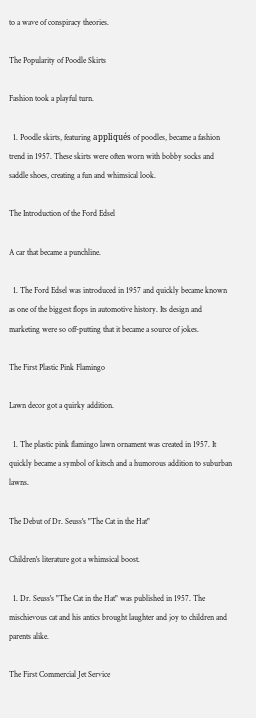to a wave of conspiracy theories.

The Popularity of Poodle Skirts

Fashion took a playful turn.

  1. Poodle skirts, featuring appliqués of poodles, became a fashion trend in 1957. These skirts were often worn with bobby socks and saddle shoes, creating a fun and whimsical look.

The Introduction of the Ford Edsel

A car that became a punchline.

  1. The Ford Edsel was introduced in 1957 and quickly became known as one of the biggest flops in automotive history. Its design and marketing were so off-putting that it became a source of jokes.

The First Plastic Pink Flamingo

Lawn decor got a quirky addition.

  1. The plastic pink flamingo lawn ornament was created in 1957. It quickly became a symbol of kitsch and a humorous addition to suburban lawns.

The Debut of Dr. Seuss's "The Cat in the Hat"

Children's literature got a whimsical boost.

  1. Dr. Seuss's "The Cat in the Hat" was published in 1957. The mischievous cat and his antics brought laughter and joy to children and parents alike.

The First Commercial Jet Service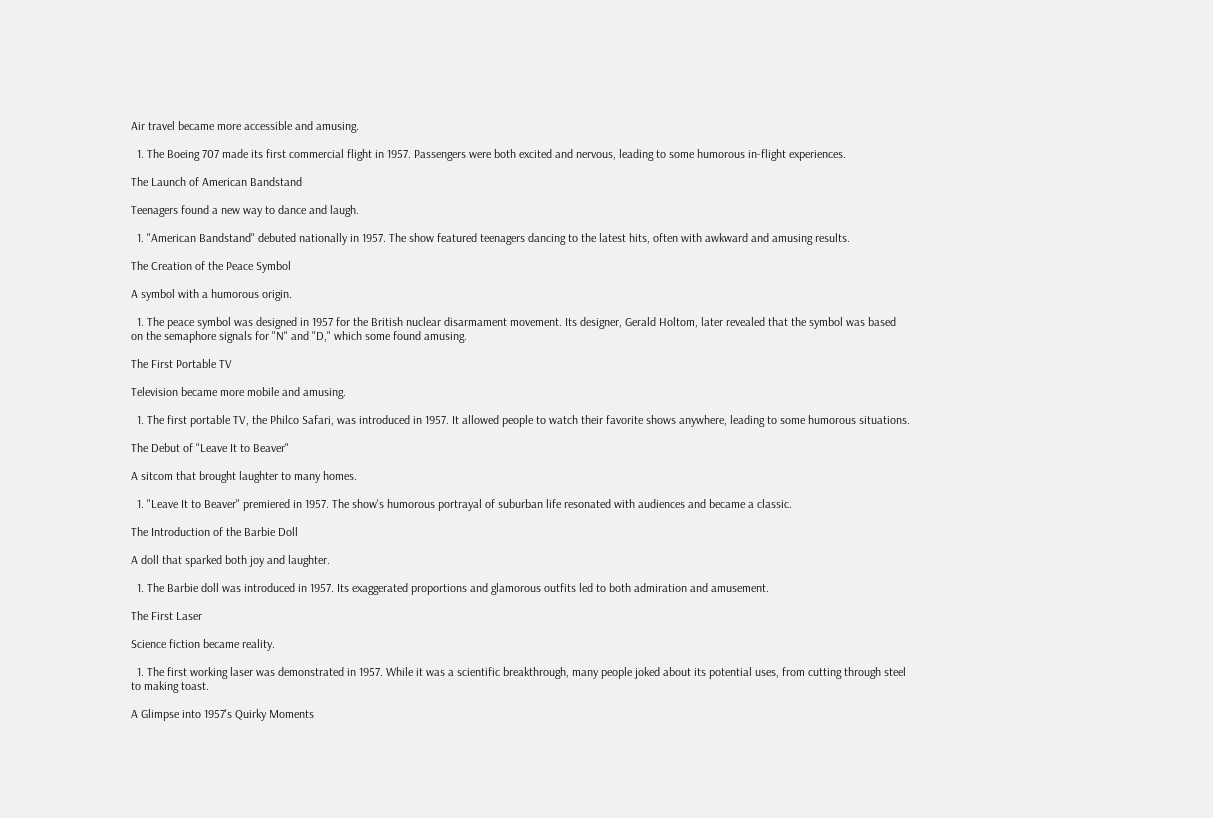Air travel became more accessible and amusing.

  1. The Boeing 707 made its first commercial flight in 1957. Passengers were both excited and nervous, leading to some humorous in-flight experiences.

The Launch of American Bandstand

Teenagers found a new way to dance and laugh.

  1. "American Bandstand" debuted nationally in 1957. The show featured teenagers dancing to the latest hits, often with awkward and amusing results.

The Creation of the Peace Symbol

A symbol with a humorous origin.

  1. The peace symbol was designed in 1957 for the British nuclear disarmament movement. Its designer, Gerald Holtom, later revealed that the symbol was based on the semaphore signals for "N" and "D," which some found amusing.

The First Portable TV

Television became more mobile and amusing.

  1. The first portable TV, the Philco Safari, was introduced in 1957. It allowed people to watch their favorite shows anywhere, leading to some humorous situations.

The Debut of "Leave It to Beaver"

A sitcom that brought laughter to many homes.

  1. "Leave It to Beaver" premiered in 1957. The show's humorous portrayal of suburban life resonated with audiences and became a classic.

The Introduction of the Barbie Doll

A doll that sparked both joy and laughter.

  1. The Barbie doll was introduced in 1957. Its exaggerated proportions and glamorous outfits led to both admiration and amusement.

The First Laser

Science fiction became reality.

  1. The first working laser was demonstrated in 1957. While it was a scientific breakthrough, many people joked about its potential uses, from cutting through steel to making toast.

A Glimpse into 1957's Quirky Moments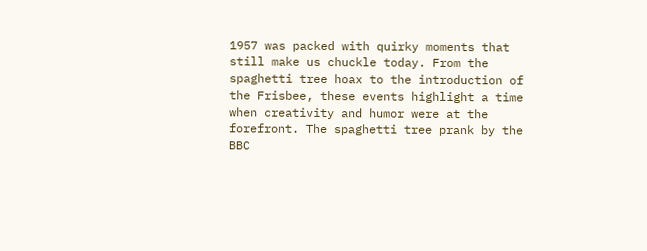1957 was packed with quirky moments that still make us chuckle today. From the spaghetti tree hoax to the introduction of the Frisbee, these events highlight a time when creativity and humor were at the forefront. The spaghetti tree prank by the BBC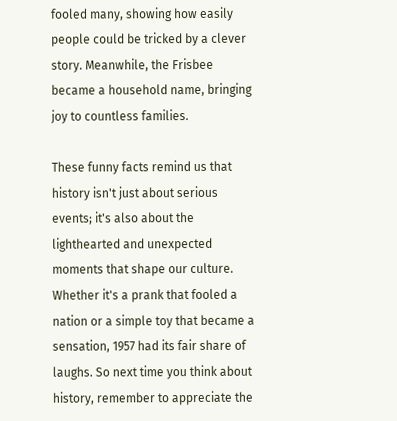fooled many, showing how easily people could be tricked by a clever story. Meanwhile, the Frisbee became a household name, bringing joy to countless families.

These funny facts remind us that history isn't just about serious events; it's also about the lighthearted and unexpected moments that shape our culture. Whether it's a prank that fooled a nation or a simple toy that became a sensation, 1957 had its fair share of laughs. So next time you think about history, remember to appreciate the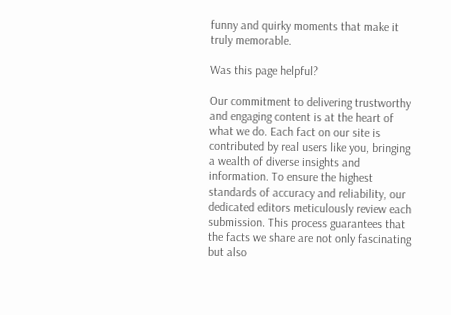funny and quirky moments that make it truly memorable.

Was this page helpful?

Our commitment to delivering trustworthy and engaging content is at the heart of what we do. Each fact on our site is contributed by real users like you, bringing a wealth of diverse insights and information. To ensure the highest standards of accuracy and reliability, our dedicated editors meticulously review each submission. This process guarantees that the facts we share are not only fascinating but also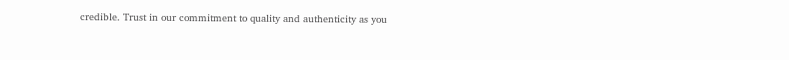credible. Trust in our commitment to quality and authenticity as you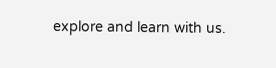explore and learn with us.